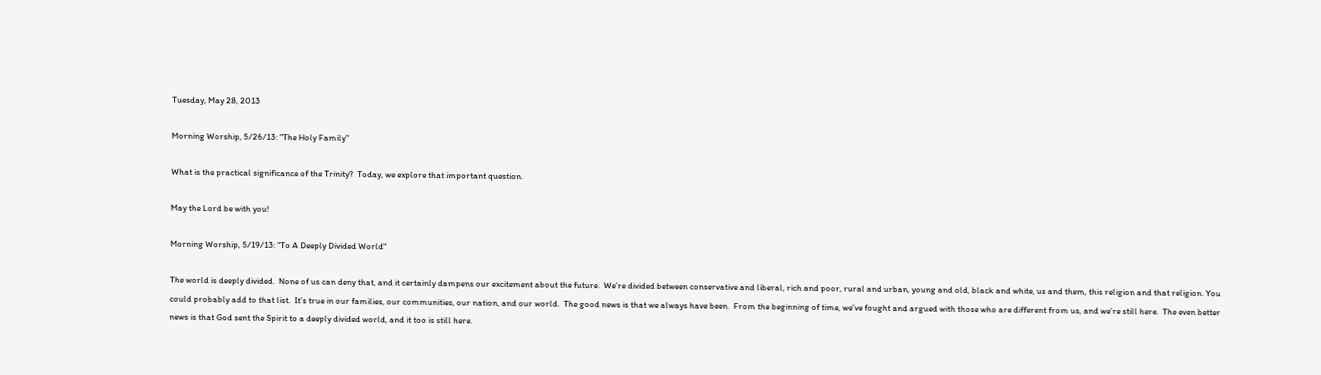Tuesday, May 28, 2013

Morning Worship, 5/26/13: "The Holy Family"

What is the practical significance of the Trinity?  Today, we explore that important question.

May the Lord be with you!

Morning Worship, 5/19/13: "To A Deeply Divided World"

The world is deeply divided.  None of us can deny that, and it certainly dampens our excitement about the future.  We’re divided between conservative and liberal, rich and poor, rural and urban, young and old, black and white, us and them, this religion and that religion. You could probably add to that list.  It’s true in our families, our communities, our nation, and our world.  The good news is that we always have been.  From the beginning of time, we’ve fought and argued with those who are different from us, and we’re still here.  The even better news is that God sent the Spirit to a deeply divided world, and it too is still here.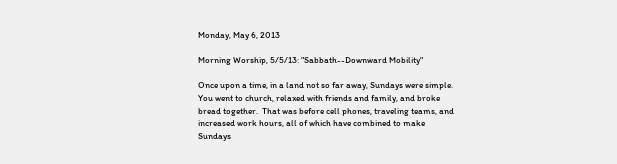Monday, May 6, 2013

Morning Worship, 5/5/13: "Sabbath--Downward Mobility"

Once upon a time, in a land not so far away, Sundays were simple.  You went to church, relaxed with friends and family, and broke bread together.  That was before cell phones, traveling teams, and increased work hours, all of which have combined to make Sundays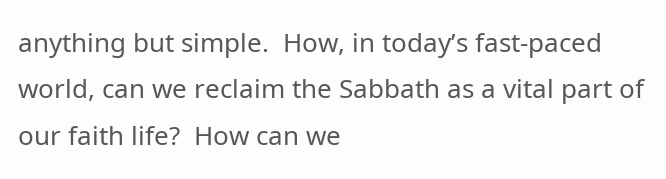anything but simple.  How, in today’s fast-paced world, can we reclaim the Sabbath as a vital part of our faith life?  How can we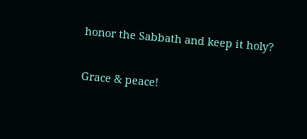honor the Sabbath and keep it holy?

Grace & peace!